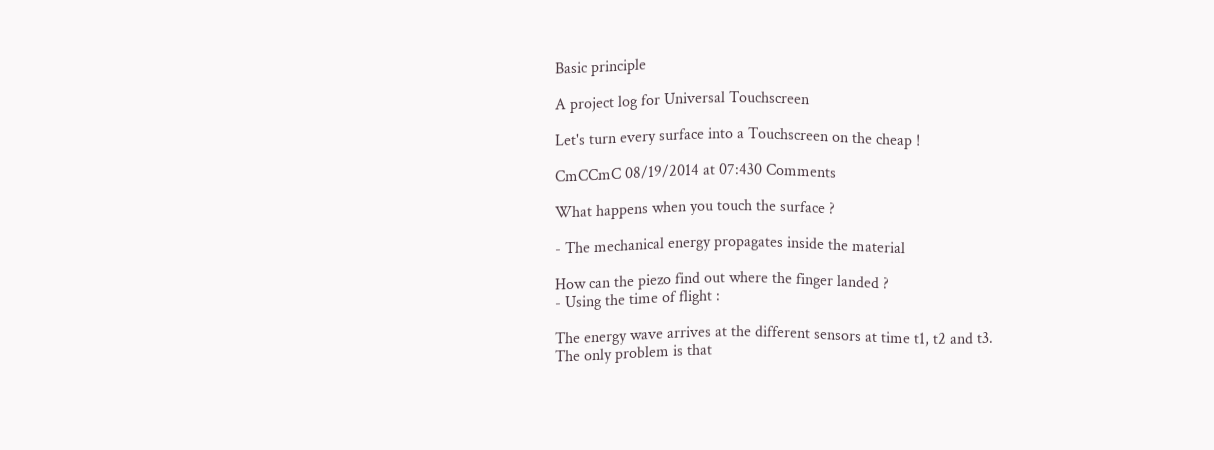Basic principle

A project log for Universal Touchscreen

Let's turn every surface into a Touchscreen on the cheap !

CmCCmC 08/19/2014 at 07:430 Comments

What happens when you touch the surface ?

- The mechanical energy propagates inside the material

How can the piezo find out where the finger landed ?
- Using the time of flight :

The energy wave arrives at the different sensors at time t1, t2 and t3.
The only problem is that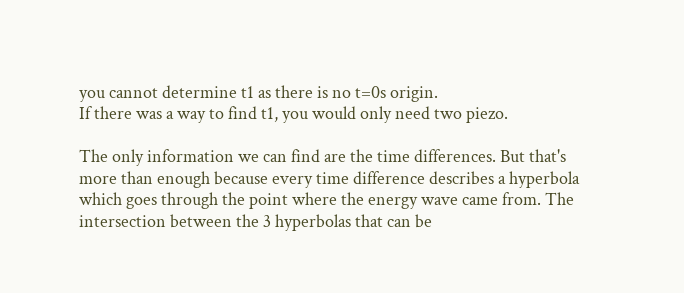you cannot determine t1 as there is no t=0s origin.
If there was a way to find t1, you would only need two piezo.

The only information we can find are the time differences. But that's more than enough because every time difference describes a hyperbola which goes through the point where the energy wave came from. The intersection between the 3 hyperbolas that can be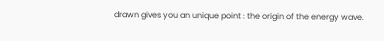drawn gives you an unique point : the origin of the energy wave.